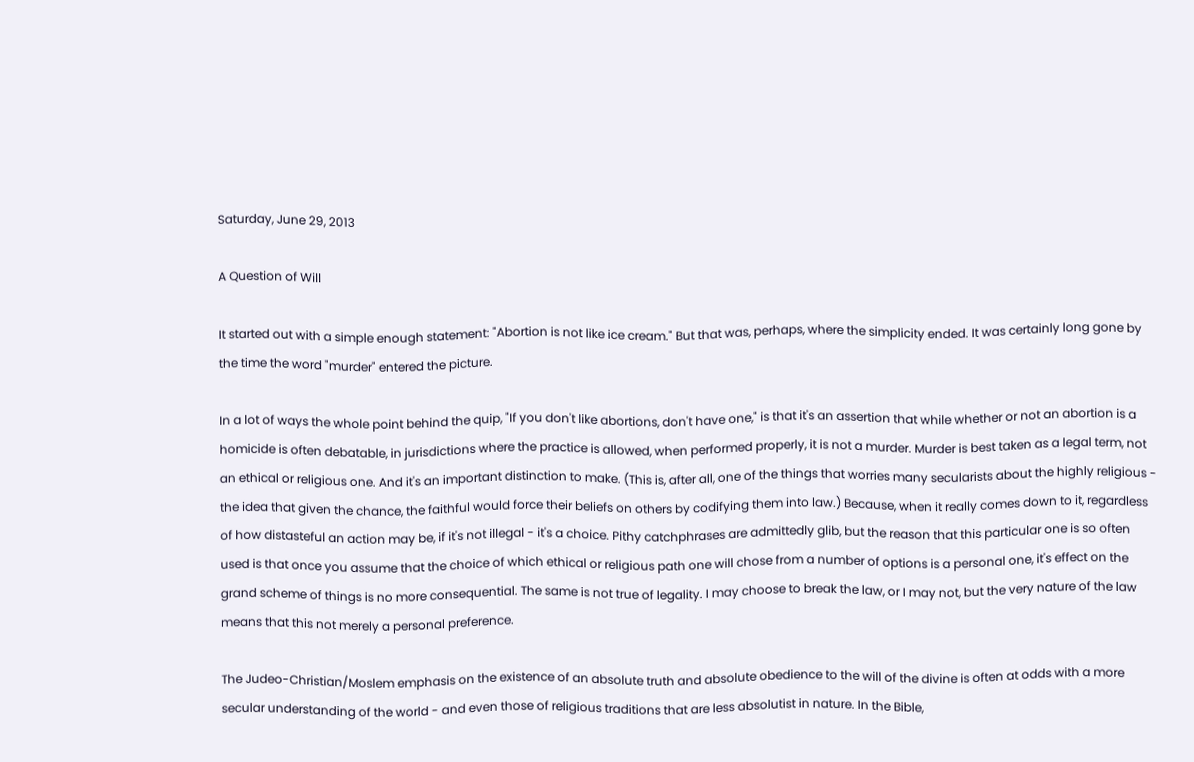Saturday, June 29, 2013

A Question of Will

It started out with a simple enough statement: "Abortion is not like ice cream." But that was, perhaps, where the simplicity ended. It was certainly long gone by the time the word "murder" entered the picture.

In a lot of ways the whole point behind the quip, "If you don't like abortions, don't have one," is that it's an assertion that while whether or not an abortion is a homicide is often debatable, in jurisdictions where the practice is allowed, when performed properly, it is not a murder. Murder is best taken as a legal term, not an ethical or religious one. And it's an important distinction to make. (This is, after all, one of the things that worries many secularists about the highly religious - the idea that given the chance, the faithful would force their beliefs on others by codifying them into law.) Because, when it really comes down to it, regardless of how distasteful an action may be, if it's not illegal - it's a choice. Pithy catchphrases are admittedly glib, but the reason that this particular one is so often used is that once you assume that the choice of which ethical or religious path one will chose from a number of options is a personal one, it's effect on the grand scheme of things is no more consequential. The same is not true of legality. I may choose to break the law, or I may not, but the very nature of the law means that this not merely a personal preference.

The Judeo-Christian/Moslem emphasis on the existence of an absolute truth and absolute obedience to the will of the divine is often at odds with a more secular understanding of the world - and even those of religious traditions that are less absolutist in nature. In the Bible,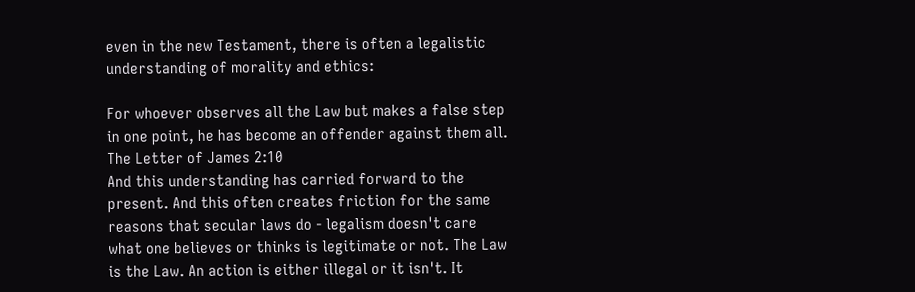even in the new Testament, there is often a legalistic understanding of morality and ethics:

For whoever observes all the Law but makes a false step in one point, he has become an offender against them all.
The Letter of James 2:10
And this understanding has carried forward to the present. And this often creates friction for the same reasons that secular laws do - legalism doesn't care what one believes or thinks is legitimate or not. The Law is the Law. An action is either illegal or it isn't. It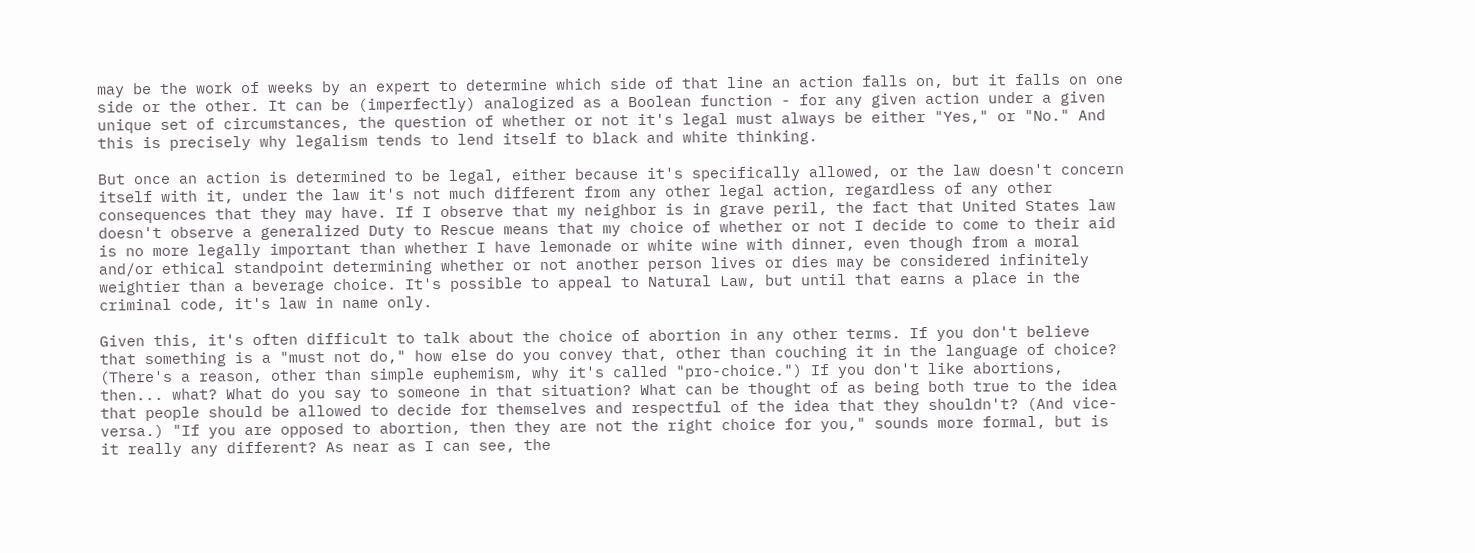may be the work of weeks by an expert to determine which side of that line an action falls on, but it falls on one side or the other. It can be (imperfectly) analogized as a Boolean function - for any given action under a given unique set of circumstances, the question of whether or not it's legal must always be either "Yes," or "No." And this is precisely why legalism tends to lend itself to black and white thinking.

But once an action is determined to be legal, either because it's specifically allowed, or the law doesn't concern itself with it, under the law it's not much different from any other legal action, regardless of any other consequences that they may have. If I observe that my neighbor is in grave peril, the fact that United States law doesn't observe a generalized Duty to Rescue means that my choice of whether or not I decide to come to their aid is no more legally important than whether I have lemonade or white wine with dinner, even though from a moral and/or ethical standpoint determining whether or not another person lives or dies may be considered infinitely weightier than a beverage choice. It's possible to appeal to Natural Law, but until that earns a place in the criminal code, it's law in name only.

Given this, it's often difficult to talk about the choice of abortion in any other terms. If you don't believe that something is a "must not do," how else do you convey that, other than couching it in the language of choice? (There's a reason, other than simple euphemism, why it's called "pro-choice.") If you don't like abortions, then... what? What do you say to someone in that situation? What can be thought of as being both true to the idea that people should be allowed to decide for themselves and respectful of the idea that they shouldn't? (And vice-versa.) "If you are opposed to abortion, then they are not the right choice for you," sounds more formal, but is it really any different? As near as I can see, the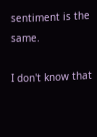sentiment is the same.

I don't know that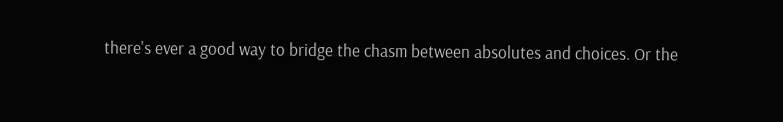there's ever a good way to bridge the chasm between absolutes and choices. Or the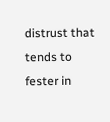distrust that tends to fester in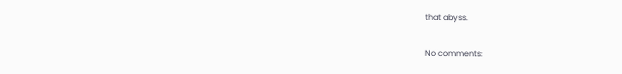that abyss.

No comments: